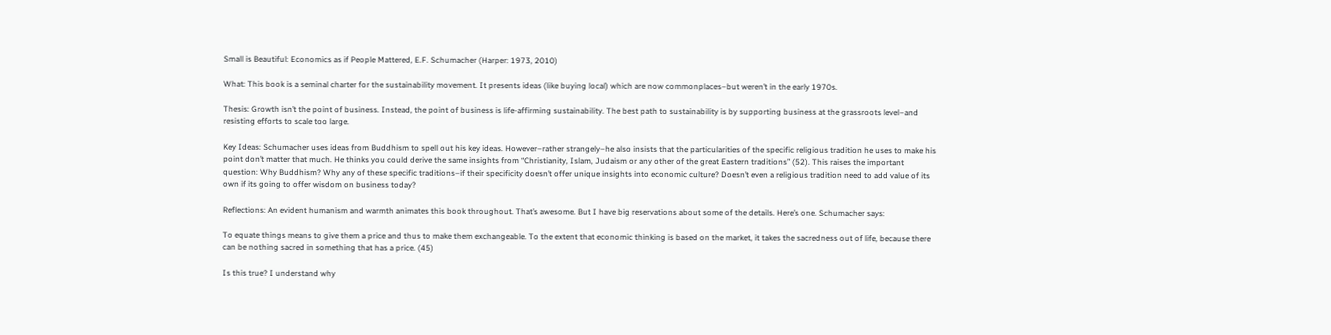Small is Beautiful: Economics as if People Mattered, E.F. Schumacher (Harper: 1973, 2010)

What: This book is a seminal charter for the sustainability movement. It presents ideas (like buying local) which are now commonplaces–but weren’t in the early 1970s.

Thesis: Growth isn’t the point of business. Instead, the point of business is life-affirming sustainability. The best path to sustainability is by supporting business at the grassroots level–and resisting efforts to scale too large.

Key Ideas: Schumacher uses ideas from Buddhism to spell out his key ideas. However–rather strangely–he also insists that the particularities of the specific religious tradition he uses to make his point don’t matter that much. He thinks you could derive the same insights from “Christianity, Islam, Judaism or any other of the great Eastern traditions” (52). This raises the important question: Why Buddhism? Why any of these specific traditions–if their specificity doesn’t offer unique insights into economic culture? Doesn’t even a religious tradition need to add value of its own if its going to offer wisdom on business today?

Reflections: An evident humanism and warmth animates this book throughout. That’s awesome. But I have big reservations about some of the details. Here’s one. Schumacher says:

To equate things means to give them a price and thus to make them exchangeable. To the extent that economic thinking is based on the market, it takes the sacredness out of life, because there can be nothing sacred in something that has a price. (45)

Is this true? I understand why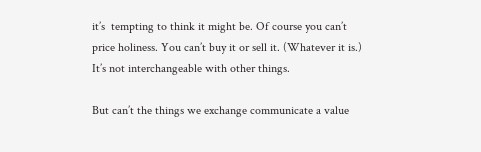it’s  tempting to think it might be. Of course you can’t price holiness. You can’t buy it or sell it. (Whatever it is.) It’s not interchangeable with other things.

But can’t the things we exchange communicate a value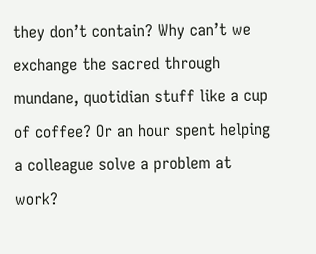they don’t contain? Why can’t we exchange the sacred through mundane, quotidian stuff like a cup of coffee? Or an hour spent helping a colleague solve a problem at work?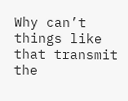Why can’t things like that transmit the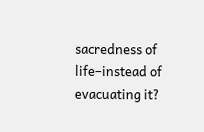sacredness of life–instead of evacuating it?